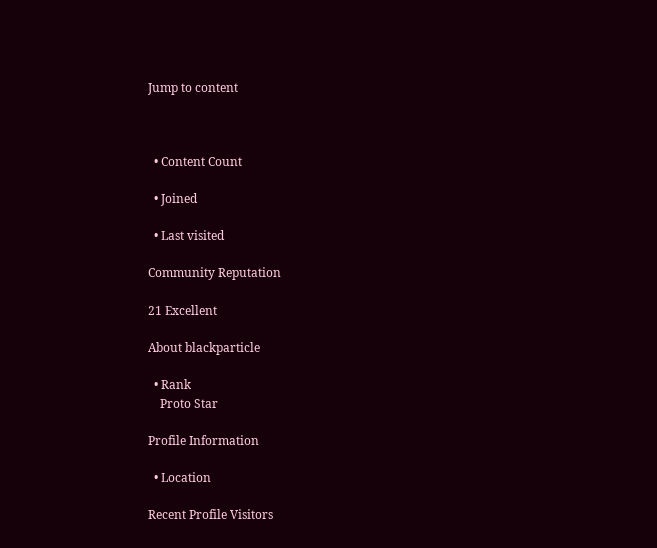Jump to content



  • Content Count

  • Joined

  • Last visited

Community Reputation

21 Excellent

About blackparticle

  • Rank
    Proto Star

Profile Information

  • Location

Recent Profile Visitors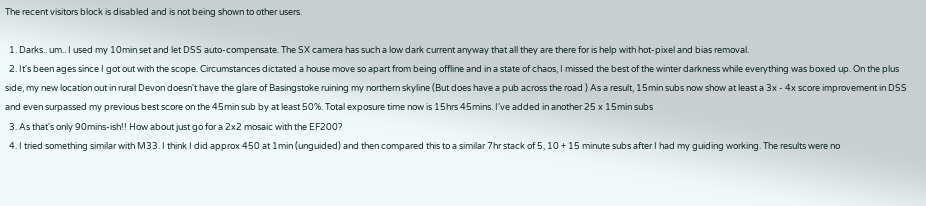The recent visitors block is disabled and is not being shown to other users.

  1. Darks.. um.. I used my 10min set and let DSS auto-compensate. The SX camera has such a low dark current anyway that all they are there for is help with hot-pixel and bias removal.
  2. It's been ages since I got out with the scope. Circumstances dictated a house move so apart from being offline and in a state of chaos, I missed the best of the winter darkness while everything was boxed up. On the plus side, my new location out in rural Devon doesn't have the glare of Basingstoke ruining my northern skyline (But does have a pub across the road ) As a result, 15min subs now show at least a 3x - 4x score improvement in DSS and even surpassed my previous best score on the 45min sub by at least 50%. Total exposure time now is 15hrs 45mins. I've added in another 25 x 15min subs
  3. As that's only 90mins-ish!! How about just go for a 2x2 mosaic with the EF200?
  4. I tried something similar with M33. I think I did approx 450 at 1min (unguided) and then compared this to a similar 7hr stack of 5, 10 + 15 minute subs after I had my guiding working. The results were no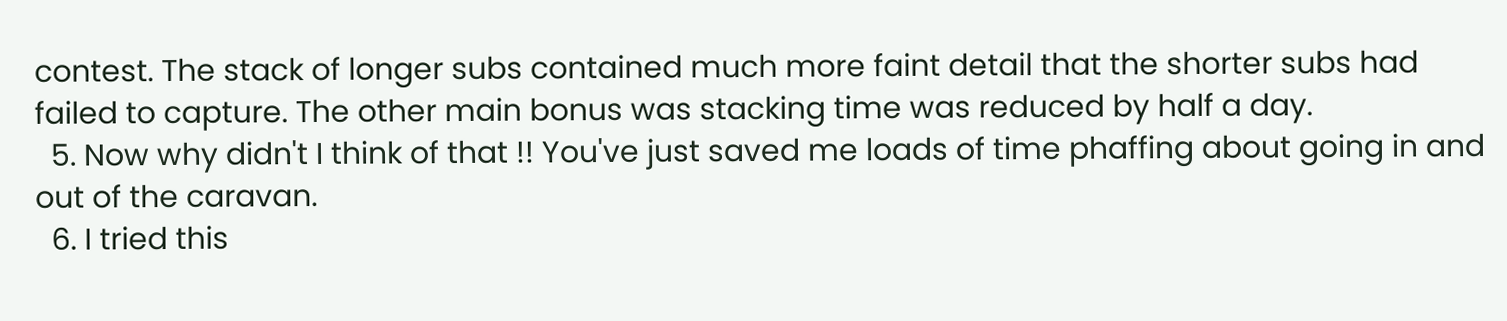contest. The stack of longer subs contained much more faint detail that the shorter subs had failed to capture. The other main bonus was stacking time was reduced by half a day.
  5. Now why didn't I think of that !! You've just saved me loads of time phaffing about going in and out of the caravan.
  6. I tried this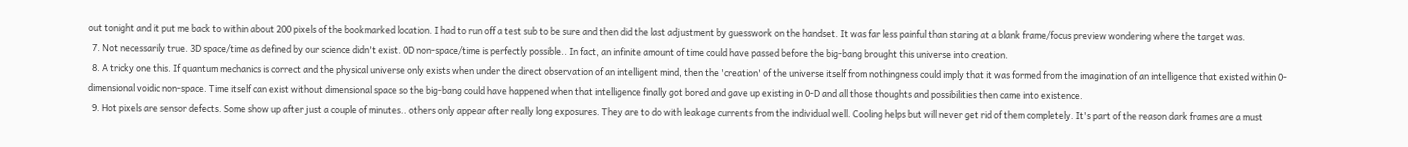out tonight and it put me back to within about 200 pixels of the bookmarked location. I had to run off a test sub to be sure and then did the last adjustment by guesswork on the handset. It was far less painful than staring at a blank frame/focus preview wondering where the target was.
  7. Not necessarily true. 3D space/time as defined by our science didn't exist. 0D non-space/time is perfectly possible.. In fact, an infinite amount of time could have passed before the big-bang brought this universe into creation.
  8. A tricky one this. If quantum mechanics is correct and the physical universe only exists when under the direct observation of an intelligent mind, then the 'creation' of the universe itself from nothingness could imply that it was formed from the imagination of an intelligence that existed within 0-dimensional voidic non-space. Time itself can exist without dimensional space so the big-bang could have happened when that intelligence finally got bored and gave up existing in 0-D and all those thoughts and possibilities then came into existence.
  9. Hot pixels are sensor defects. Some show up after just a couple of minutes.. others only appear after really long exposures. They are to do with leakage currents from the individual well. Cooling helps but will never get rid of them completely. It's part of the reason dark frames are a must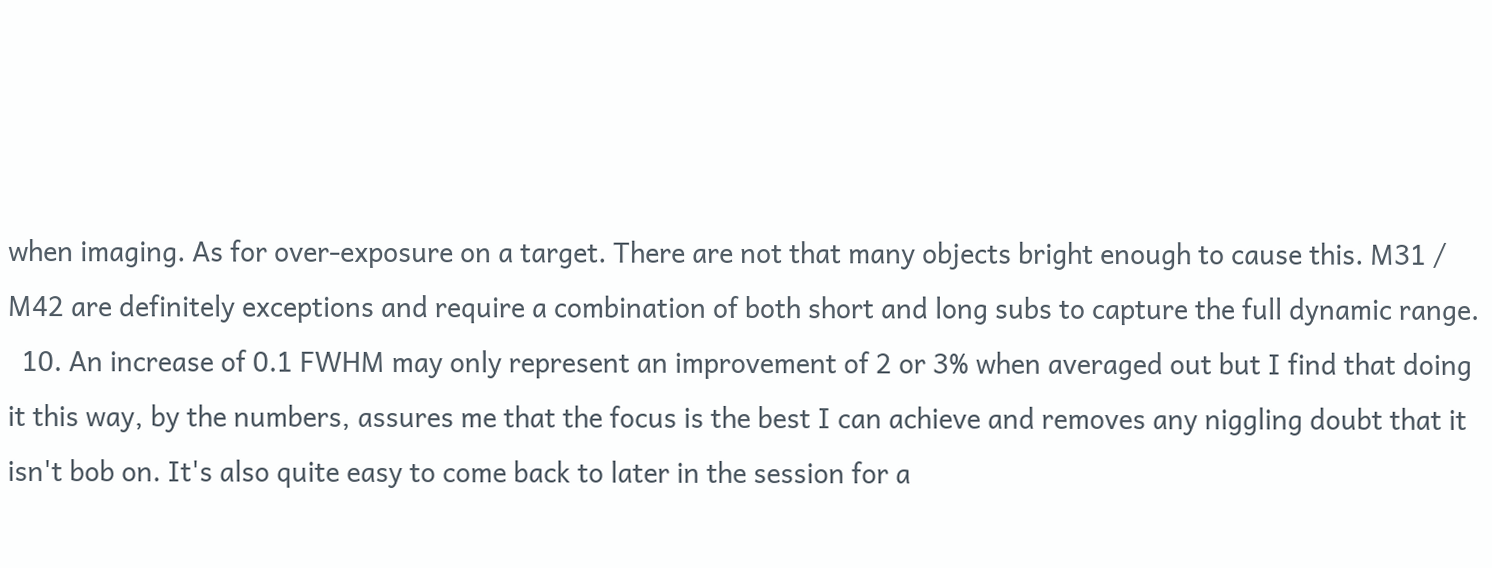when imaging. As for over-exposure on a target. There are not that many objects bright enough to cause this. M31 / M42 are definitely exceptions and require a combination of both short and long subs to capture the full dynamic range.
  10. An increase of 0.1 FWHM may only represent an improvement of 2 or 3% when averaged out but I find that doing it this way, by the numbers, assures me that the focus is the best I can achieve and removes any niggling doubt that it isn't bob on. It's also quite easy to come back to later in the session for a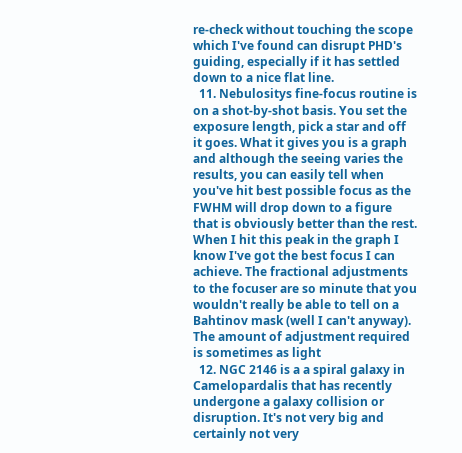re-check without touching the scope which I've found can disrupt PHD's guiding, especially if it has settled down to a nice flat line.
  11. Nebulositys fine-focus routine is on a shot-by-shot basis. You set the exposure length, pick a star and off it goes. What it gives you is a graph and although the seeing varies the results, you can easily tell when you've hit best possible focus as the FWHM will drop down to a figure that is obviously better than the rest. When I hit this peak in the graph I know I've got the best focus I can achieve. The fractional adjustments to the focuser are so minute that you wouldn't really be able to tell on a Bahtinov mask (well I can't anyway). The amount of adjustment required is sometimes as light
  12. NGC 2146 is a a spiral galaxy in Camelopardalis that has recently undergone a galaxy collision or disruption. It's not very big and certainly not very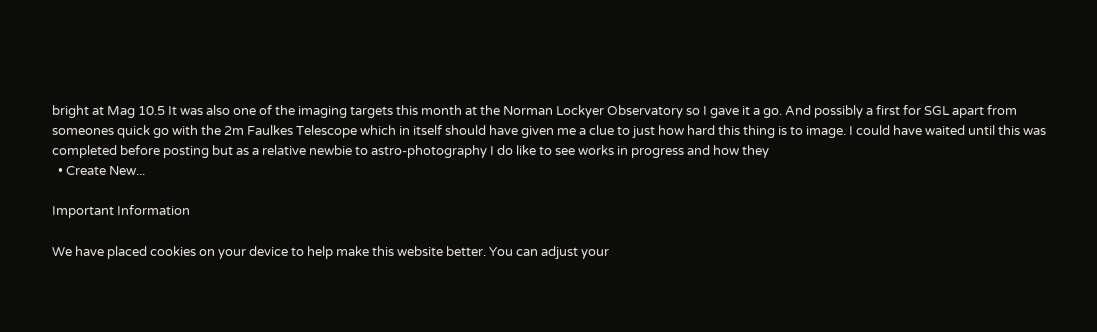bright at Mag 10.5 It was also one of the imaging targets this month at the Norman Lockyer Observatory so I gave it a go. And possibly a first for SGL apart from someones quick go with the 2m Faulkes Telescope which in itself should have given me a clue to just how hard this thing is to image. I could have waited until this was completed before posting but as a relative newbie to astro-photography I do like to see works in progress and how they
  • Create New...

Important Information

We have placed cookies on your device to help make this website better. You can adjust your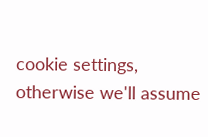cookie settings, otherwise we'll assume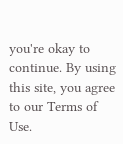you're okay to continue. By using this site, you agree to our Terms of Use.